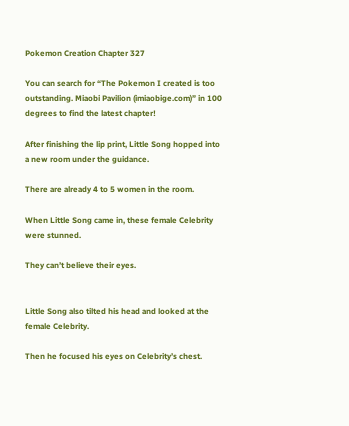Pokemon Creation Chapter 327

You can search for “The Pokemon I created is too outstanding. Miaobi Pavilion (imiaobige.com)” in 100 degrees to find the latest chapter!

After finishing the lip print, Little Song hopped into a new room under the guidance.

There are already 4 to 5 women in the room.

When Little Song came in, these female Celebrity were stunned.

They can’t believe their eyes.


Little Song also tilted his head and looked at the female Celebrity.

Then he focused his eyes on Celebrity’s chest.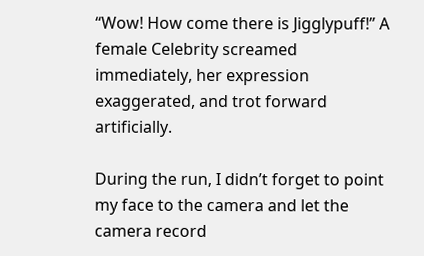“Wow! How come there is Jigglypuff!” A female Celebrity screamed immediately, her expression exaggerated, and trot forward artificially.

During the run, I didn’t forget to point my face to the camera and let the camera record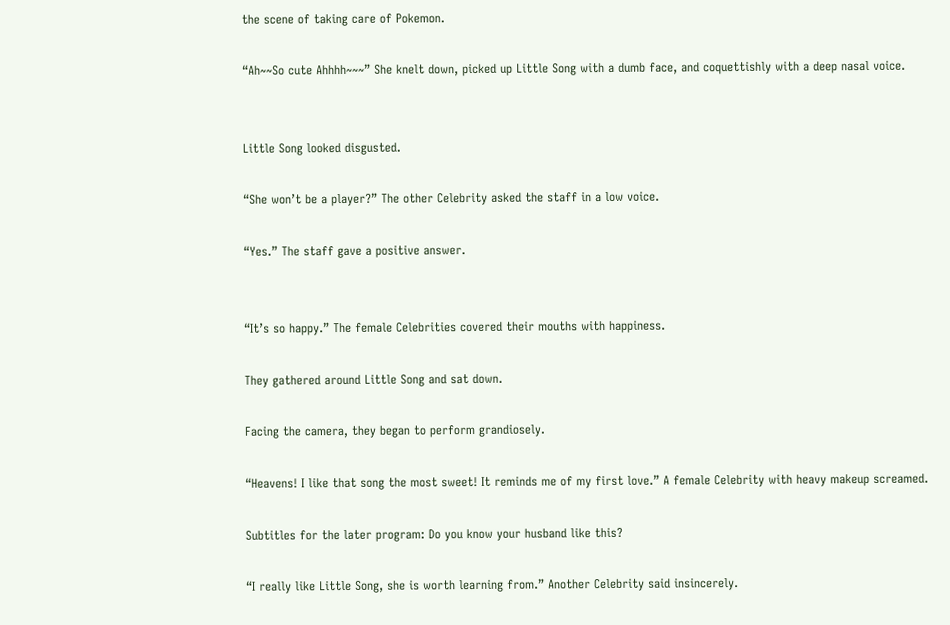the scene of taking care of Pokemon.

“Ah~~So cute Ahhhh~~~” She knelt down, picked up Little Song with a dumb face, and coquettishly with a deep nasal voice.


Little Song looked disgusted.

“She won’t be a player?” The other Celebrity asked the staff in a low voice.

“Yes.” The staff gave a positive answer.


“It’s so happy.” The female Celebrities covered their mouths with happiness.

They gathered around Little Song and sat down.

Facing the camera, they began to perform grandiosely.

“Heavens! I like that song the most sweet! It reminds me of my first love.” A female Celebrity with heavy makeup screamed.

Subtitles for the later program: Do you know your husband like this?

“I really like Little Song, she is worth learning from.” Another Celebrity said insincerely.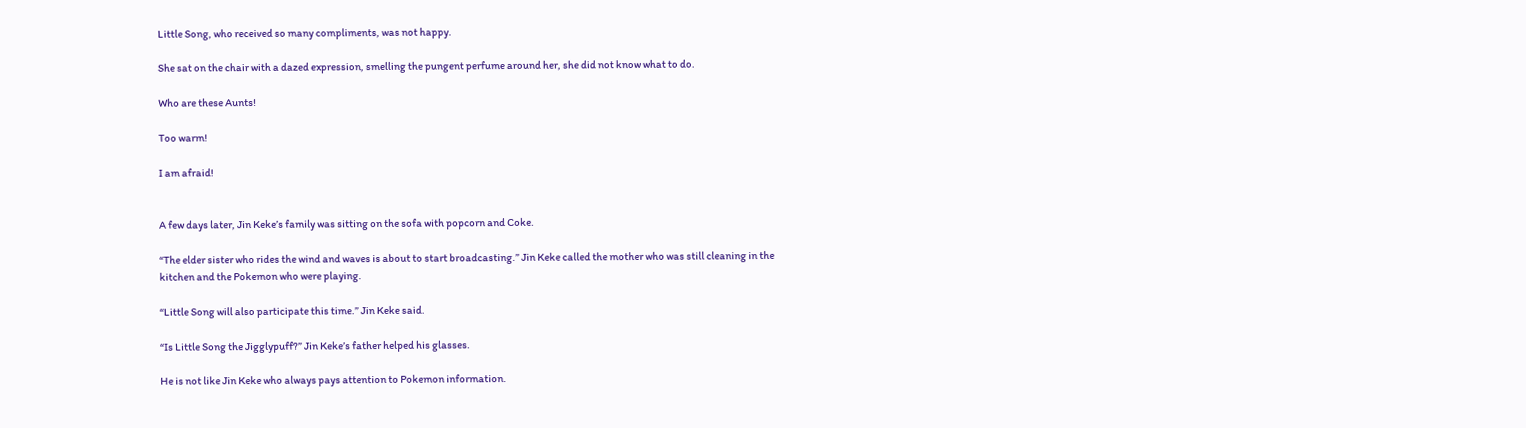Little Song, who received so many compliments, was not happy.

She sat on the chair with a dazed expression, smelling the pungent perfume around her, she did not know what to do.

Who are these Aunts!

Too warm!

I am afraid!


A few days later, Jin Keke’s family was sitting on the sofa with popcorn and Coke.

“The elder sister who rides the wind and waves is about to start broadcasting.” Jin Keke called the mother who was still cleaning in the kitchen and the Pokemon who were playing.

“Little Song will also participate this time.” Jin Keke said.

“Is Little Song the Jigglypuff?” Jin Keke’s father helped his glasses.

He is not like Jin Keke who always pays attention to Pokemon information.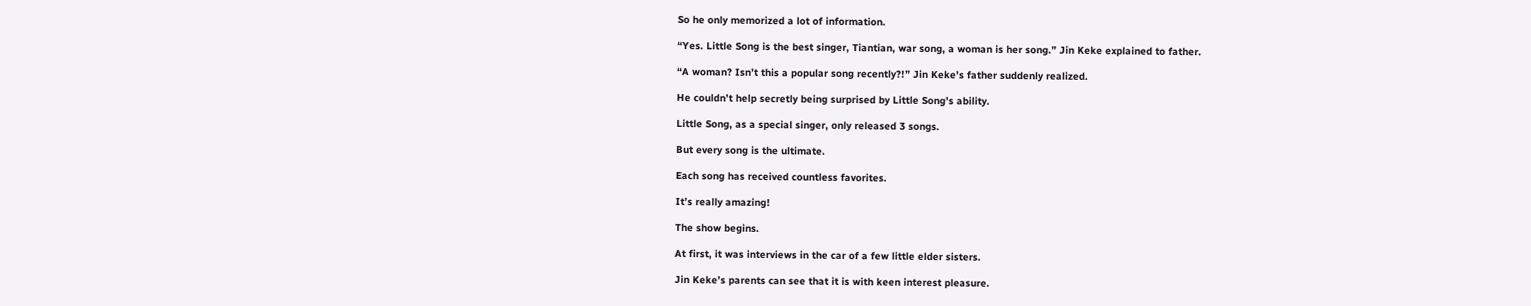So he only memorized a lot of information.

“Yes. Little Song is the best singer, Tiantian, war song, a woman is her song.” Jin Keke explained to father.

“A woman? Isn’t this a popular song recently?!” Jin Keke’s father suddenly realized.

He couldn’t help secretly being surprised by Little Song’s ability.

Little Song, as a special singer, only released 3 songs.

But every song is the ultimate.

Each song has received countless favorites.

It’s really amazing!

The show begins.

At first, it was interviews in the car of a few little elder sisters.

Jin Keke’s parents can see that it is with keen interest pleasure.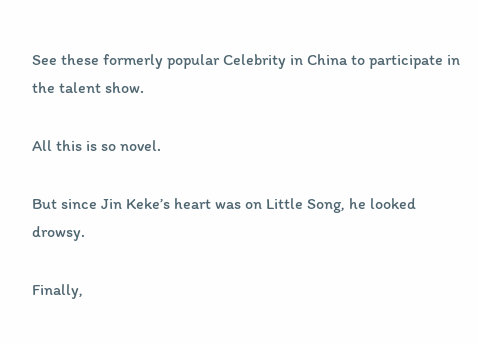See these formerly popular Celebrity in China to participate in the talent show.

All this is so novel.

But since Jin Keke’s heart was on Little Song, he looked drowsy.

Finally,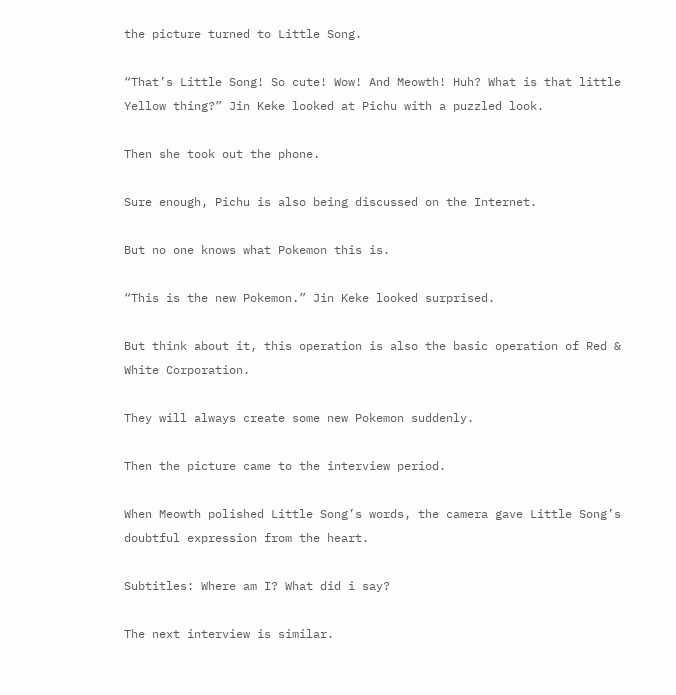the picture turned to Little Song.

“That’s Little Song! So cute! Wow! And Meowth! Huh? What is that little Yellow thing?” Jin Keke looked at Pichu with a puzzled look.

Then she took out the phone.

Sure enough, Pichu is also being discussed on the Internet.

But no one knows what Pokemon this is.

“This is the new Pokemon.” Jin Keke looked surprised.

But think about it, this operation is also the basic operation of Red & White Corporation.

They will always create some new Pokemon suddenly.

Then the picture came to the interview period.

When Meowth polished Little Song’s words, the camera gave Little Song’s doubtful expression from the heart.

Subtitles: Where am I? What did i say?

The next interview is similar.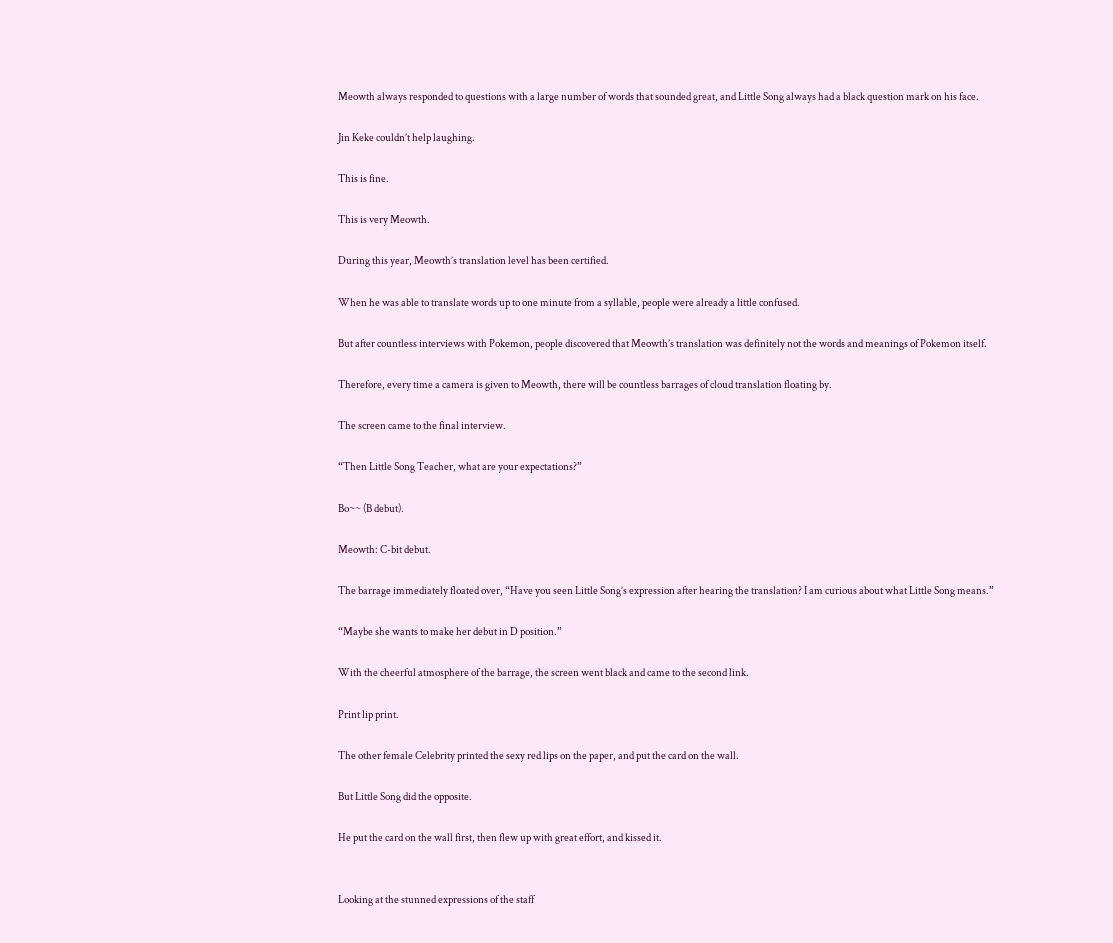Meowth always responded to questions with a large number of words that sounded great, and Little Song always had a black question mark on his face.

Jin Keke couldn’t help laughing.

This is fine.

This is very Meowth.

During this year, Meowth’s translation level has been certified.

When he was able to translate words up to one minute from a syllable, people were already a little confused.

But after countless interviews with Pokemon, people discovered that Meowth’s translation was definitely not the words and meanings of Pokemon itself.

Therefore, every time a camera is given to Meowth, there will be countless barrages of cloud translation floating by.

The screen came to the final interview.

“Then Little Song Teacher, what are your expectations?”

Bo~~ (B debut).

Meowth: C-bit debut.

The barrage immediately floated over, “Have you seen Little Song’s expression after hearing the translation? I am curious about what Little Song means.”

“Maybe she wants to make her debut in D position.”

With the cheerful atmosphere of the barrage, the screen went black and came to the second link.

Print lip print.

The other female Celebrity printed the sexy red lips on the paper, and put the card on the wall.

But Little Song did the opposite.

He put the card on the wall first, then flew up with great effort, and kissed it.


Looking at the stunned expressions of the staff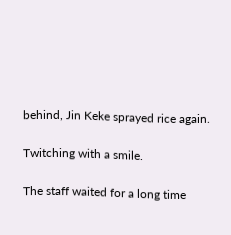behind, Jin Keke sprayed rice again.

Twitching with a smile.

The staff waited for a long time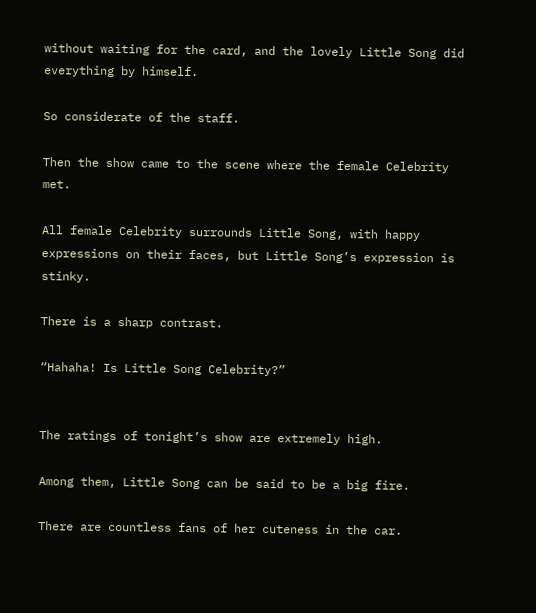without waiting for the card, and the lovely Little Song did everything by himself.

So considerate of the staff.

Then the show came to the scene where the female Celebrity met.

All female Celebrity surrounds Little Song, with happy expressions on their faces, but Little Song’s expression is stinky.

There is a sharp contrast.

“Hahaha! Is Little Song Celebrity?”


The ratings of tonight’s show are extremely high.

Among them, Little Song can be said to be a big fire.

There are countless fans of her cuteness in the car.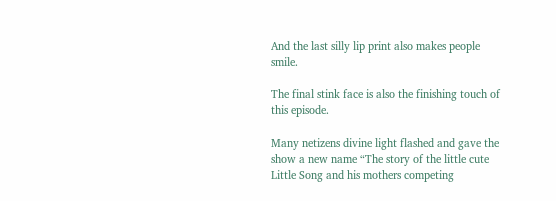And the last silly lip print also makes people smile.

The final stink face is also the finishing touch of this episode.

Many netizens divine light flashed and gave the show a new name “The story of the little cute Little Song and his mothers competing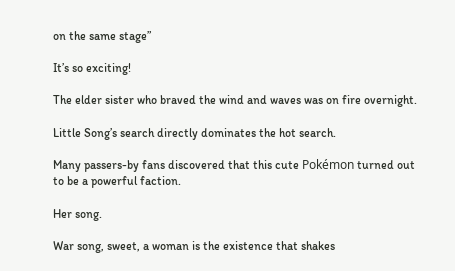on the same stage”

It’s so exciting!

The elder sister who braved the wind and waves was on fire overnight.

Little Song’s search directly dominates the hot search.

Many passers-by fans discovered that this cute Pokémon turned out to be a powerful faction.

Her song.

War song, sweet, a woman is the existence that shakes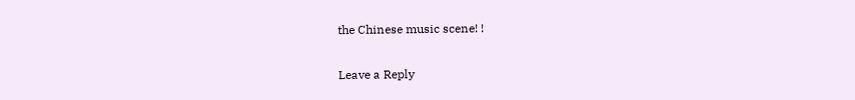the Chinese music scene! !

Leave a Reply